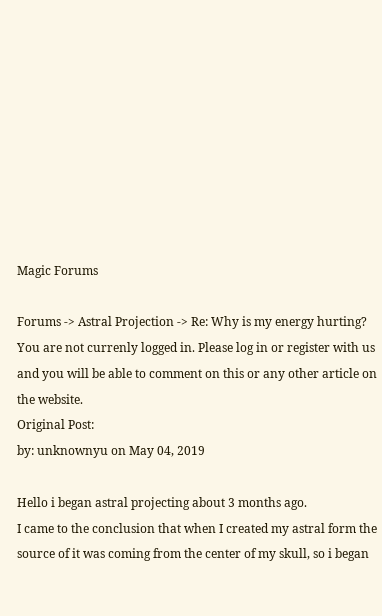Magic Forums

Forums -> Astral Projection -> Re: Why is my energy hurting?
You are not currenly logged in. Please log in or register with us and you will be able to comment on this or any other article on the website.
Original Post:
by: unknownyu on May 04, 2019

Hello i began astral projecting about 3 months ago.
I came to the conclusion that when I created my astral form the source of it was coming from the center of my skull, so i began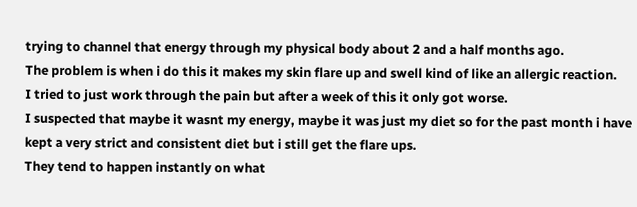trying to channel that energy through my physical body about 2 and a half months ago.
The problem is when i do this it makes my skin flare up and swell kind of like an allergic reaction.
I tried to just work through the pain but after a week of this it only got worse.
I suspected that maybe it wasnt my energy, maybe it was just my diet so for the past month i have kept a very strict and consistent diet but i still get the flare ups.
They tend to happen instantly on what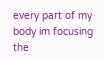every part of my body im focusing the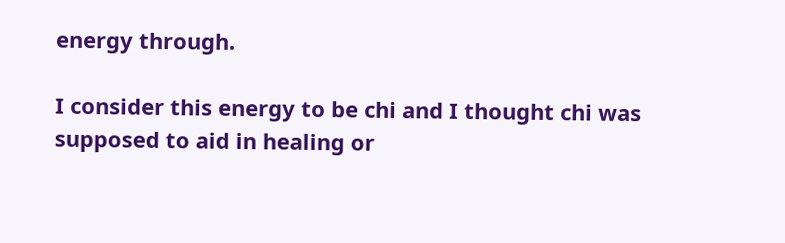energy through.

I consider this energy to be chi and I thought chi was supposed to aid in healing or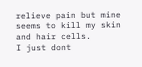relieve pain but mine seems to kill my skin and hair cells.
I just dont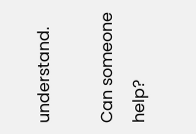understand.

Can someone help?